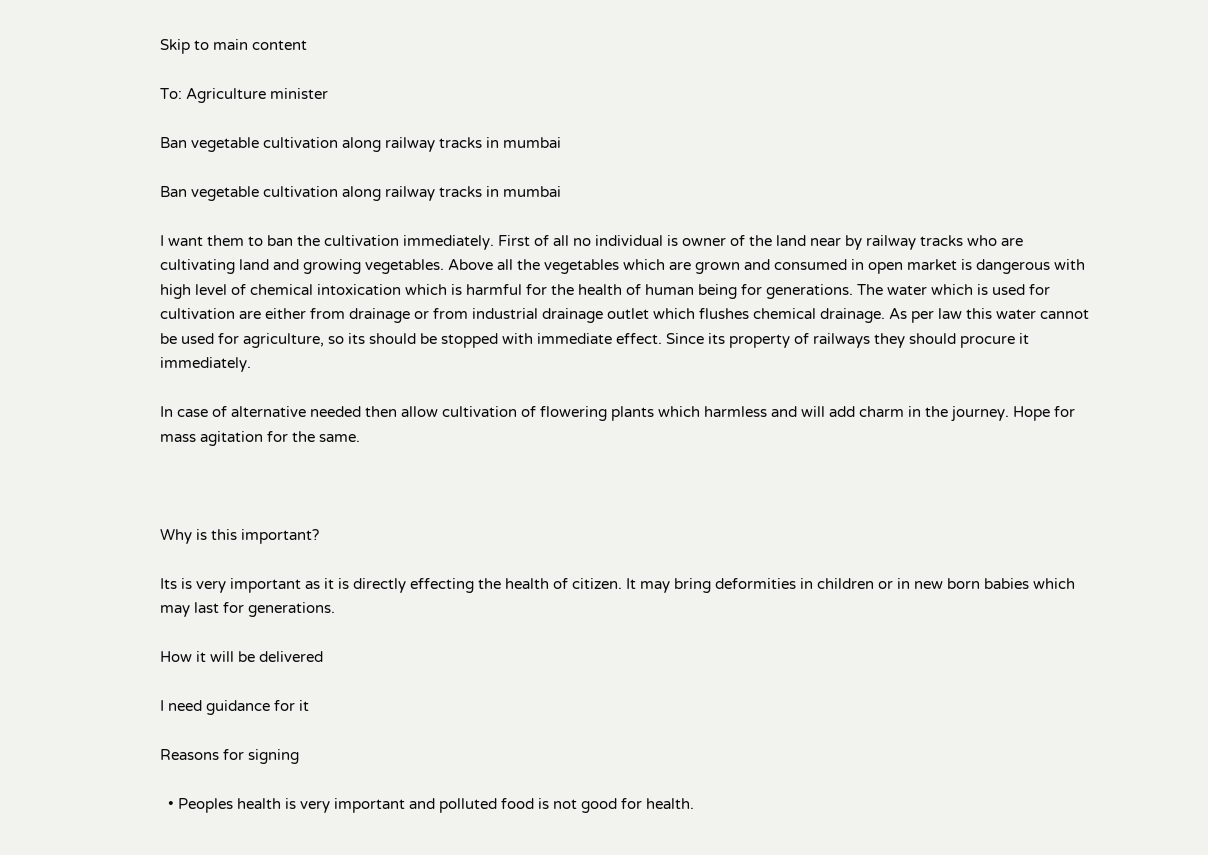Skip to main content

To: Agriculture minister

Ban vegetable cultivation along railway tracks in mumbai

Ban vegetable cultivation along railway tracks in mumbai

I want them to ban the cultivation immediately. First of all no individual is owner of the land near by railway tracks who are cultivating land and growing vegetables. Above all the vegetables which are grown and consumed in open market is dangerous with high level of chemical intoxication which is harmful for the health of human being for generations. The water which is used for cultivation are either from drainage or from industrial drainage outlet which flushes chemical drainage. As per law this water cannot be used for agriculture, so its should be stopped with immediate effect. Since its property of railways they should procure it immediately.

In case of alternative needed then allow cultivation of flowering plants which harmless and will add charm in the journey. Hope for mass agitation for the same.



Why is this important?

Its is very important as it is directly effecting the health of citizen. It may bring deformities in children or in new born babies which may last for generations.

How it will be delivered

I need guidance for it

Reasons for signing

  • Peoples health is very important and polluted food is not good for health.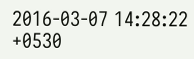2016-03-07 14:28:22 +0530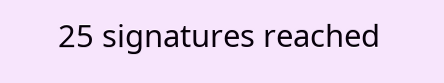25 signatures reached